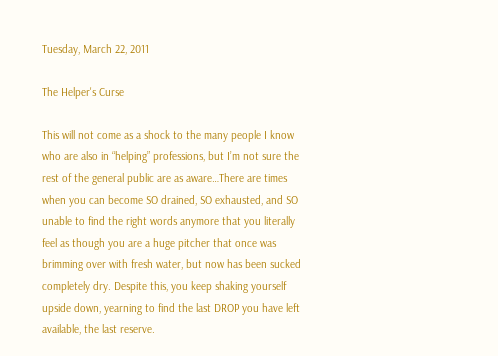Tuesday, March 22, 2011

The Helper's Curse

This will not come as a shock to the many people I know who are also in “helping” professions, but I’m not sure the rest of the general public are as aware…There are times when you can become SO drained, SO exhausted, and SO unable to find the right words anymore that you literally feel as though you are a huge pitcher that once was brimming over with fresh water, but now has been sucked completely dry. Despite this, you keep shaking yourself upside down, yearning to find the last DROP you have left available, the last reserve.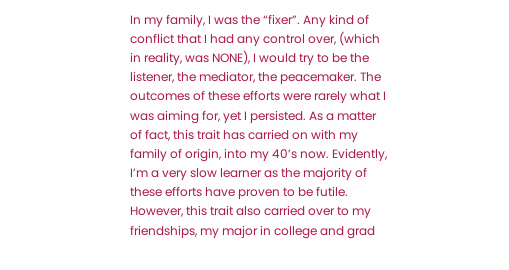In my family, I was the “fixer”. Any kind of conflict that I had any control over, (which in reality, was NONE), I would try to be the listener, the mediator, the peacemaker. The outcomes of these efforts were rarely what I was aiming for, yet I persisted. As a matter of fact, this trait has carried on with my family of origin, into my 40’s now. Evidently, I’m a very slow learner as the majority of these efforts have proven to be futile. However, this trait also carried over to my friendships, my major in college and grad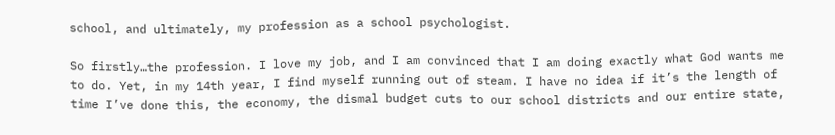school, and ultimately, my profession as a school psychologist.

So firstly…the profession. I love my job, and I am convinced that I am doing exactly what God wants me to do. Yet, in my 14th year, I find myself running out of steam. I have no idea if it’s the length of time I’ve done this, the economy, the dismal budget cuts to our school districts and our entire state,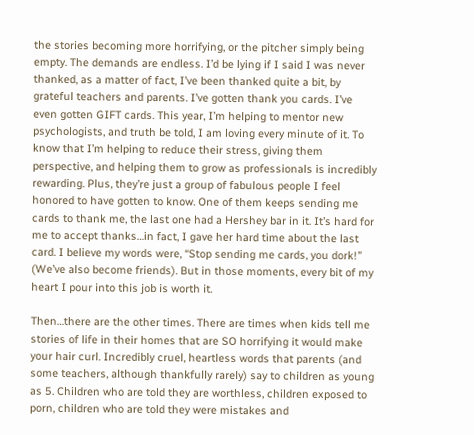the stories becoming more horrifying, or the pitcher simply being empty. The demands are endless. I’d be lying if I said I was never thanked, as a matter of fact, I’ve been thanked quite a bit, by grateful teachers and parents. I’ve gotten thank you cards. I’ve even gotten GIFT cards. This year, I’m helping to mentor new psychologists, and truth be told, I am loving every minute of it. To know that I’m helping to reduce their stress, giving them perspective, and helping them to grow as professionals is incredibly rewarding. Plus, they’re just a group of fabulous people I feel honored to have gotten to know. One of them keeps sending me cards to thank me, the last one had a Hershey bar in it. It’s hard for me to accept thanks…in fact, I gave her hard time about the last card. I believe my words were, “Stop sending me cards, you dork!” (We’ve also become friends). But in those moments, every bit of my heart I pour into this job is worth it.

Then…there are the other times. There are times when kids tell me stories of life in their homes that are SO horrifying it would make your hair curl. Incredibly cruel, heartless words that parents (and some teachers, although thankfully rarely) say to children as young as 5. Children who are told they are worthless, children exposed to porn, children who are told they were mistakes and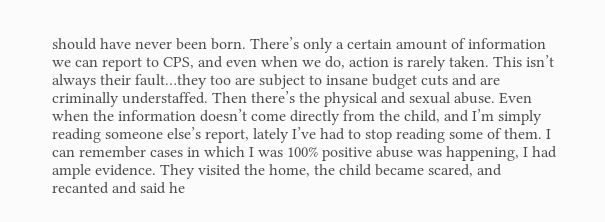should have never been born. There’s only a certain amount of information we can report to CPS, and even when we do, action is rarely taken. This isn’t always their fault…they too are subject to insane budget cuts and are criminally understaffed. Then there’s the physical and sexual abuse. Even when the information doesn’t come directly from the child, and I’m simply reading someone else’s report, lately I’ve had to stop reading some of them. I can remember cases in which I was 100% positive abuse was happening, I had ample evidence. They visited the home, the child became scared, and recanted and said he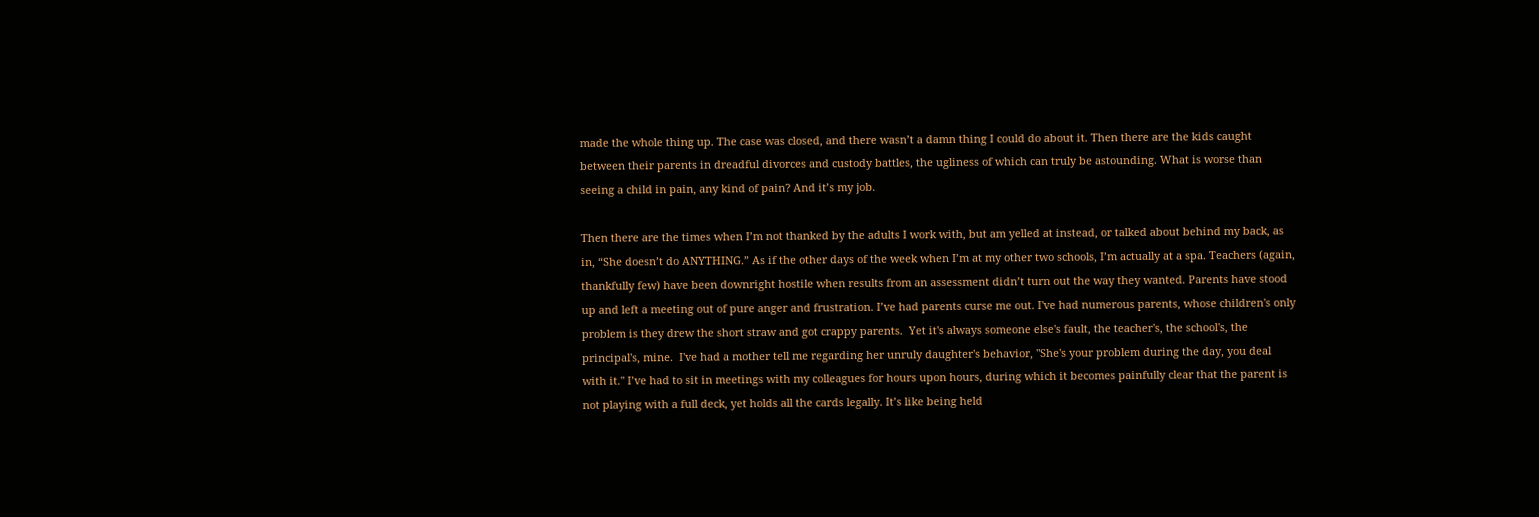made the whole thing up. The case was closed, and there wasn’t a damn thing I could do about it. Then there are the kids caught between their parents in dreadful divorces and custody battles, the ugliness of which can truly be astounding. What is worse than seeing a child in pain, any kind of pain? And it’s my job.

Then there are the times when I’m not thanked by the adults I work with, but am yelled at instead, or talked about behind my back, as in, “She doesn’t do ANYTHING.” As if the other days of the week when I’m at my other two schools, I’m actually at a spa. Teachers (again, thankfully few) have been downright hostile when results from an assessment didn’t turn out the way they wanted. Parents have stood up and left a meeting out of pure anger and frustration. I’ve had parents curse me out. I've had numerous parents, whose children's only problem is they drew the short straw and got crappy parents.  Yet it's always someone else's fault, the teacher's, the school's, the principal's, mine.  I've had a mother tell me regarding her unruly daughter's behavior, "She's your problem during the day, you deal with it." I’ve had to sit in meetings with my colleagues for hours upon hours, during which it becomes painfully clear that the parent is not playing with a full deck, yet holds all the cards legally. It’s like being held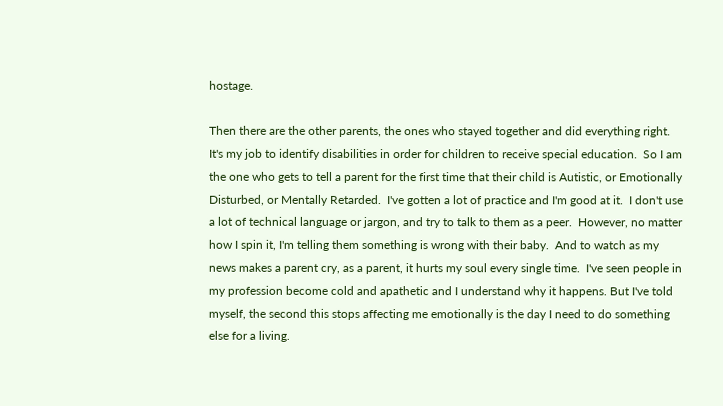hostage.

Then there are the other parents, the ones who stayed together and did everything right.  It's my job to identify disabilities in order for children to receive special education.  So I am the one who gets to tell a parent for the first time that their child is Autistic, or Emotionally Disturbed, or Mentally Retarded.  I've gotten a lot of practice and I'm good at it.  I don't use a lot of technical language or jargon, and try to talk to them as a peer.  However, no matter how I spin it, I'm telling them something is wrong with their baby.  And to watch as my news makes a parent cry, as a parent, it hurts my soul every single time.  I've seen people in my profession become cold and apathetic and I understand why it happens. But I've told myself, the second this stops affecting me emotionally is the day I need to do something else for a living.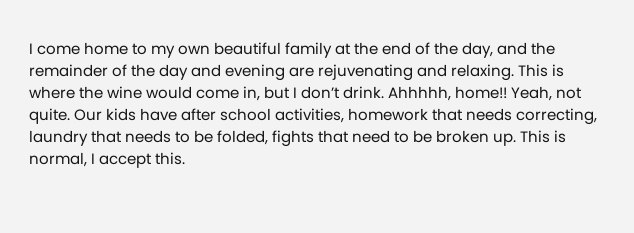I come home to my own beautiful family at the end of the day, and the remainder of the day and evening are rejuvenating and relaxing. This is where the wine would come in, but I don’t drink. Ahhhhh, home!! Yeah, not quite. Our kids have after school activities, homework that needs correcting, laundry that needs to be folded, fights that need to be broken up. This is normal, I accept this.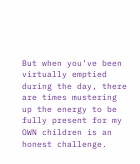But when you’ve been virtually emptied during the day, there are times mustering up the energy to be fully present for my OWN children is an honest challenge.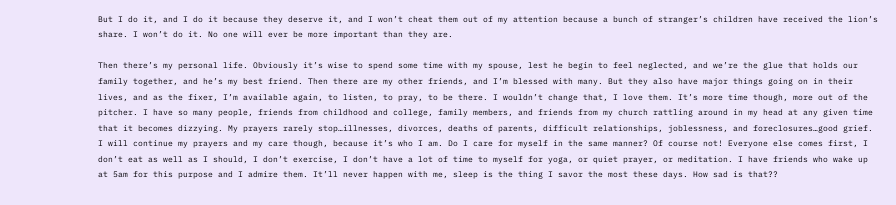But I do it, and I do it because they deserve it, and I won’t cheat them out of my attention because a bunch of stranger’s children have received the lion’s share. I won’t do it. No one will ever be more important than they are.

Then there’s my personal life. Obviously it’s wise to spend some time with my spouse, lest he begin to feel neglected, and we’re the glue that holds our family together, and he’s my best friend. Then there are my other friends, and I’m blessed with many. But they also have major things going on in their lives, and as the fixer, I’m available again, to listen, to pray, to be there. I wouldn’t change that, I love them. It’s more time though, more out of the pitcher. I have so many people, friends from childhood and college, family members, and friends from my church rattling around in my head at any given time that it becomes dizzying. My prayers rarely stop…illnesses, divorces, deaths of parents, difficult relationships, joblessness, and foreclosures…good grief. I will continue my prayers and my care though, because it’s who I am. Do I care for myself in the same manner? Of course not! Everyone else comes first, I don’t eat as well as I should, I don’t exercise, I don’t have a lot of time to myself for yoga, or quiet prayer, or meditation. I have friends who wake up at 5am for this purpose and I admire them. It’ll never happen with me, sleep is the thing I savor the most these days. How sad is that??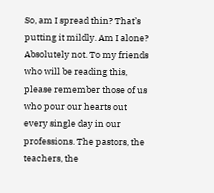So, am I spread thin? That’s putting it mildly. Am I alone? Absolutely not. To my friends who will be reading this, please remember those of us who pour our hearts out every single day in our professions. The pastors, the teachers, the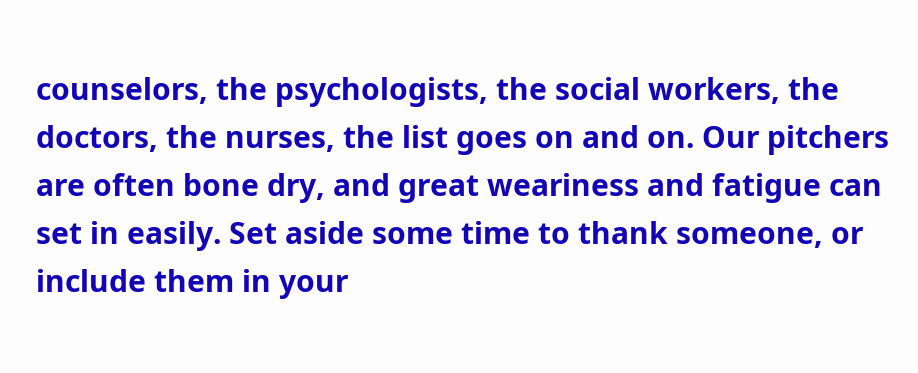counselors, the psychologists, the social workers, the doctors, the nurses, the list goes on and on. Our pitchers are often bone dry, and great weariness and fatigue can set in easily. Set aside some time to thank someone, or include them in your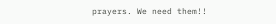prayers. We need them!!